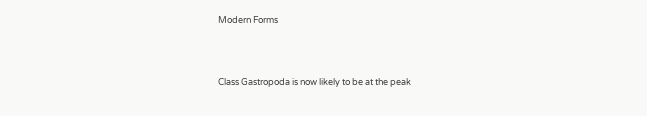Modern Forms



Class Gastropoda is now likely to be at the peak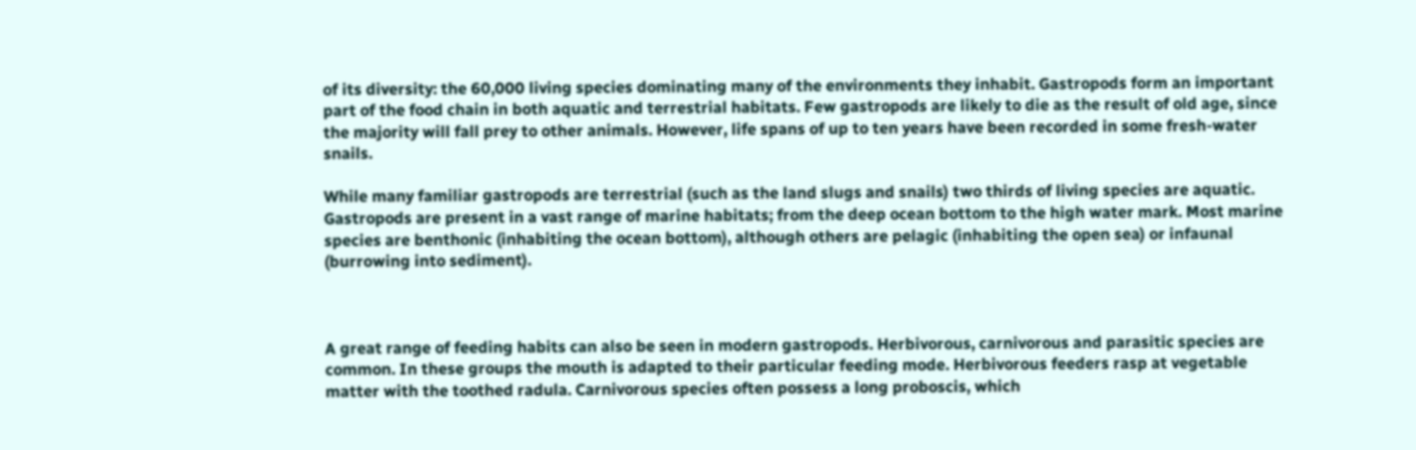of its diversity: the 60,000 living species dominating many of the environments they inhabit. Gastropods form an important part of the food chain in both aquatic and terrestrial habitats. Few gastropods are likely to die as the result of old age, since the majority will fall prey to other animals. However, life spans of up to ten years have been recorded in some fresh-water snails.

While many familiar gastropods are terrestrial (such as the land slugs and snails) two thirds of living species are aquatic. Gastropods are present in a vast range of marine habitats; from the deep ocean bottom to the high water mark. Most marine species are benthonic (inhabiting the ocean bottom), although others are pelagic (inhabiting the open sea) or infaunal (burrowing into sediment).



A great range of feeding habits can also be seen in modern gastropods. Herbivorous, carnivorous and parasitic species are common. In these groups the mouth is adapted to their particular feeding mode. Herbivorous feeders rasp at vegetable matter with the toothed radula. Carnivorous species often possess a long proboscis, which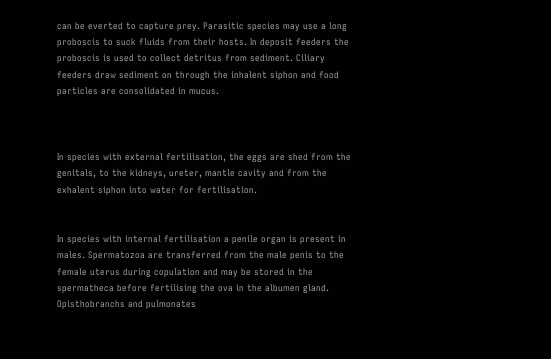can be everted to capture prey. Parasitic species may use a long proboscis to suck fluids from their hosts. In deposit feeders the proboscis is used to collect detritus from sediment. Ciliary feeders draw sediment on through the inhalent siphon and food particles are consolidated in mucus.



In species with external fertilisation, the eggs are shed from the genitals, to the kidneys, ureter, mantle cavity and from the exhalent siphon into water for fertilisation.


In species with internal fertilisation a penile organ is present in males. Spermatozoa are transferred from the male penis to the female uterus during copulation and may be stored in the spermatheca before fertilising the ova in the albumen gland. Opisthobranchs and pulmonates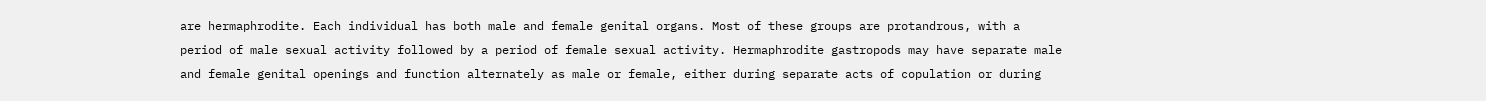are hermaphrodite. Each individual has both male and female genital organs. Most of these groups are protandrous, with a period of male sexual activity followed by a period of female sexual activity. Hermaphrodite gastropods may have separate male and female genital openings and function alternately as male or female, either during separate acts of copulation or during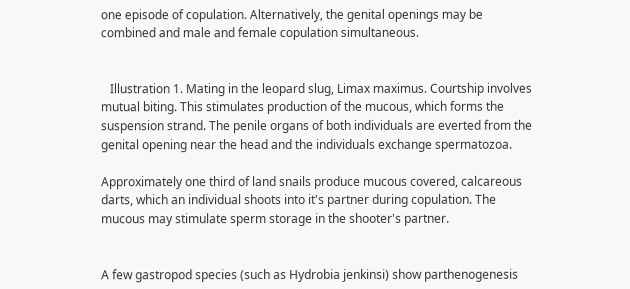one episode of copulation. Alternatively, the genital openings may be combined and male and female copulation simultaneous.


   Illustration 1. Mating in the leopard slug, Limax maximus. Courtship involves mutual biting. This stimulates production of the mucous, which forms the suspension strand. The penile organs of both individuals are everted from the genital opening near the head and the individuals exchange spermatozoa.

Approximately one third of land snails produce mucous covered, calcareous darts, which an individual shoots into it's partner during copulation. The mucous may stimulate sperm storage in the shooter's partner.


A few gastropod species (such as Hydrobia jenkinsi) show parthenogenesis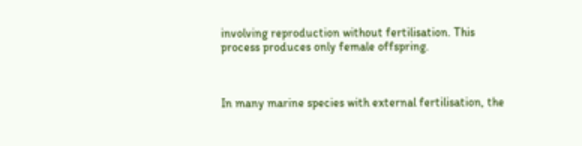involving reproduction without fertilisation. This process produces only female offspring.



In many marine species with external fertilisation, the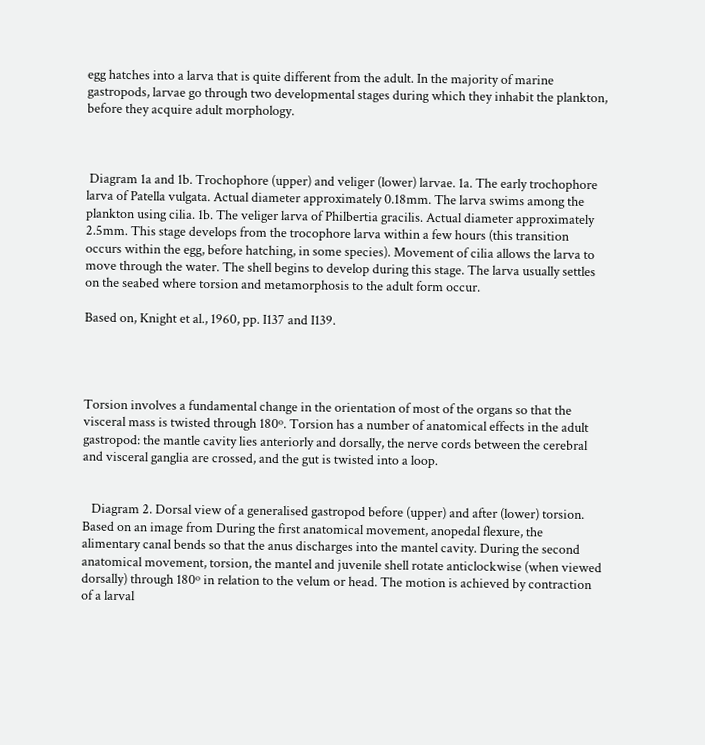egg hatches into a larva that is quite different from the adult. In the majority of marine gastropods, larvae go through two developmental stages during which they inhabit the plankton, before they acquire adult morphology.



 Diagram 1a and 1b. Trochophore (upper) and veliger (lower) larvae. 1a. The early trochophore larva of Patella vulgata. Actual diameter approximately 0.18mm. The larva swims among the plankton using cilia. 1b. The veliger larva of Philbertia gracilis. Actual diameter approximately 2.5mm. This stage develops from the trocophore larva within a few hours (this transition occurs within the egg, before hatching, in some species). Movement of cilia allows the larva to move through the water. The shell begins to develop during this stage. The larva usually settles on the seabed where torsion and metamorphosis to the adult form occur.

Based on, Knight et al., 1960, pp. I137 and I139.




Torsion involves a fundamental change in the orientation of most of the organs so that the visceral mass is twisted through 180º. Torsion has a number of anatomical effects in the adult gastropod: the mantle cavity lies anteriorly and dorsally, the nerve cords between the cerebral and visceral ganglia are crossed, and the gut is twisted into a loop.


   Diagram 2. Dorsal view of a generalised gastropod before (upper) and after (lower) torsion. Based on an image from During the first anatomical movement, anopedal flexure, the alimentary canal bends so that the anus discharges into the mantel cavity. During the second anatomical movement, torsion, the mantel and juvenile shell rotate anticlockwise (when viewed dorsally) through 180º in relation to the velum or head. The motion is achieved by contraction of a larval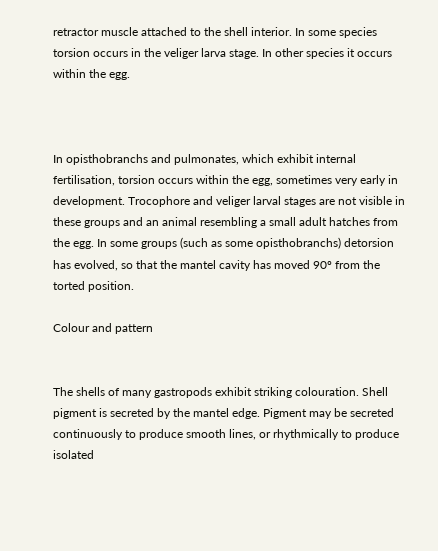retractor muscle attached to the shell interior. In some species torsion occurs in the veliger larva stage. In other species it occurs within the egg.



In opisthobranchs and pulmonates, which exhibit internal fertilisation, torsion occurs within the egg, sometimes very early in development. Trocophore and veliger larval stages are not visible in these groups and an animal resembling a small adult hatches from the egg. In some groups (such as some opisthobranchs) detorsion has evolved, so that the mantel cavity has moved 90º from the torted position.

Colour and pattern


The shells of many gastropods exhibit striking colouration. Shell pigment is secreted by the mantel edge. Pigment may be secreted continuously to produce smooth lines, or rhythmically to produce isolated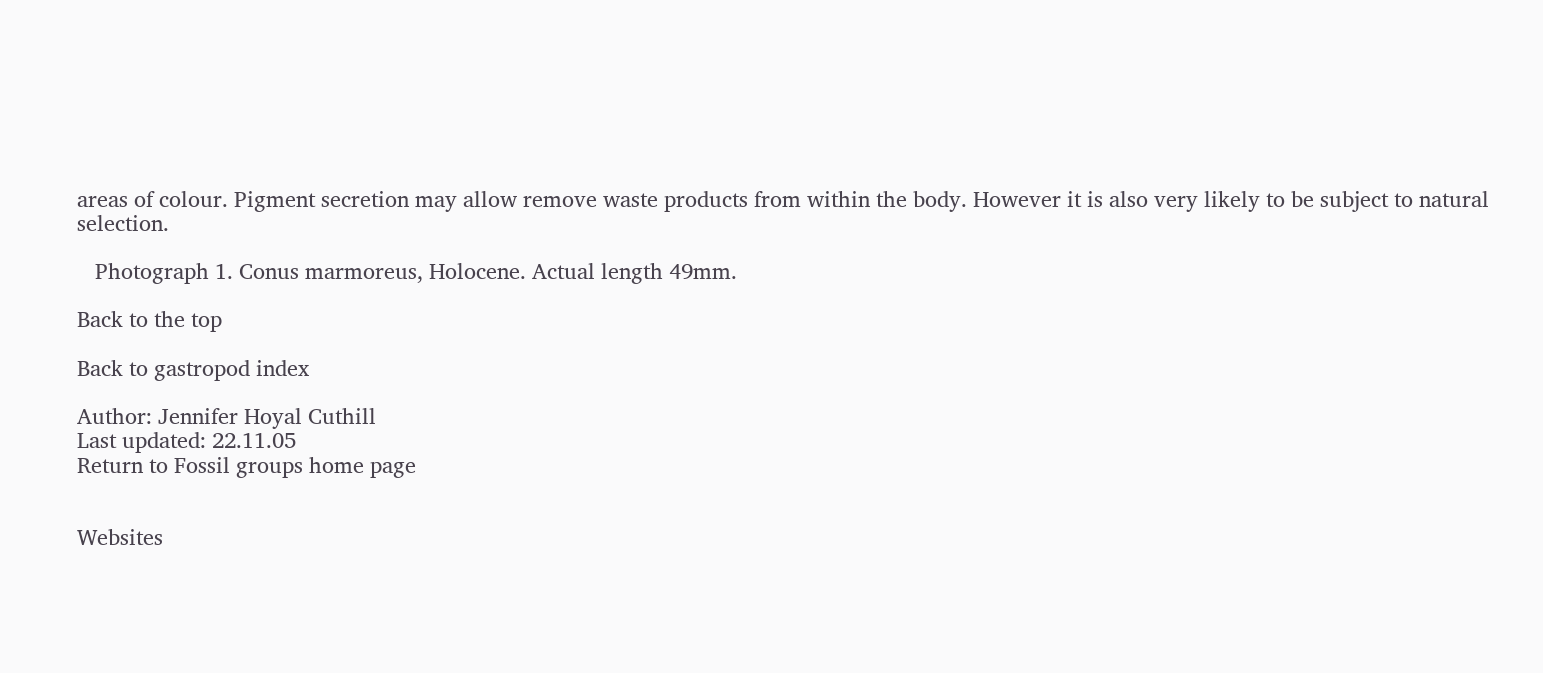areas of colour. Pigment secretion may allow remove waste products from within the body. However it is also very likely to be subject to natural selection.

   Photograph 1. Conus marmoreus, Holocene. Actual length 49mm.

Back to the top

Back to gastropod index

Author: Jennifer Hoyal Cuthill
Last updated: 22.11.05
Return to Fossil groups home page


Websites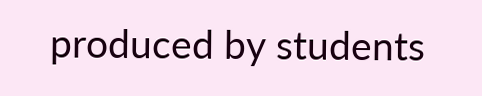produced by students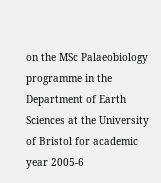on the MSc Palaeobiology programme in the Department of Earth Sciences at the University of Bristol for academic year 2005-6